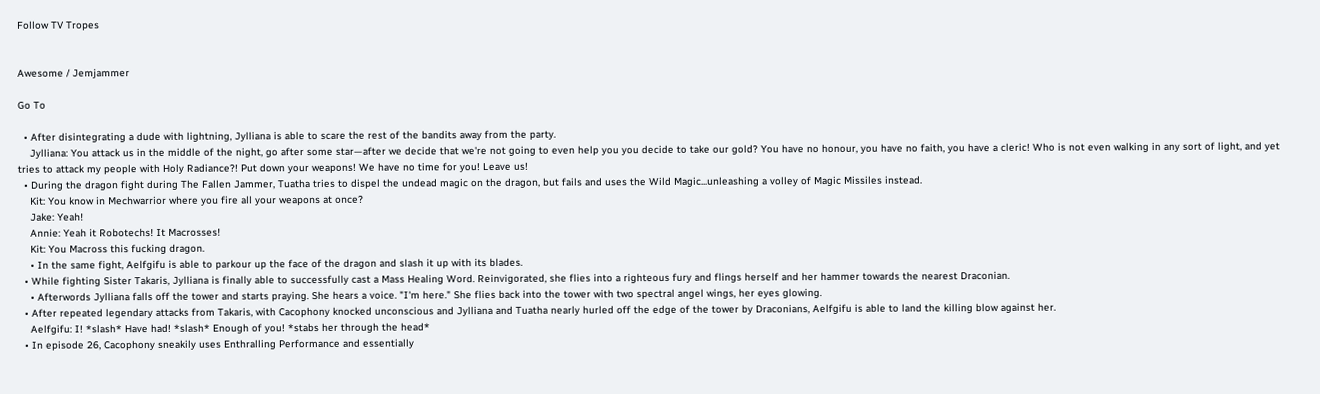Follow TV Tropes


Awesome / Jemjammer

Go To

  • After disintegrating a dude with lightning, Jylliana is able to scare the rest of the bandits away from the party.
    Jylliana: You attack us in the middle of the night, go after some star—after we decide that we're not going to even help you you decide to take our gold? You have no honour, you have no faith, you have a cleric! Who is not even walking in any sort of light, and yet tries to attack my people with Holy Radiance?! Put down your weapons! We have no time for you! Leave us!
  • During the dragon fight during The Fallen Jammer, Tuatha tries to dispel the undead magic on the dragon, but fails and uses the Wild Magic...unleashing a volley of Magic Missiles instead.
    Kit: You know in Mechwarrior where you fire all your weapons at once?
    Jake: Yeah!
    Annie: Yeah it Robotechs! It Macrosses!
    Kit: You Macross this fucking dragon.
    • In the same fight, Aelfgifu is able to parkour up the face of the dragon and slash it up with its blades.
  • While fighting Sister Takaris, Jylliana is finally able to successfully cast a Mass Healing Word. Reinvigorated, she flies into a righteous fury and flings herself and her hammer towards the nearest Draconian.
    • Afterwords Jylliana falls off the tower and starts praying. She hears a voice. "I'm here." She flies back into the tower with two spectral angel wings, her eyes glowing.
  • After repeated legendary attacks from Takaris, with Cacophony knocked unconscious and Jylliana and Tuatha nearly hurled off the edge of the tower by Draconians, Aelfgifu is able to land the killing blow against her.
    Aelfgifu: I! *slash* Have had! *slash* Enough of you! *stabs her through the head*
  • In episode 26, Cacophony sneakily uses Enthralling Performance and essentially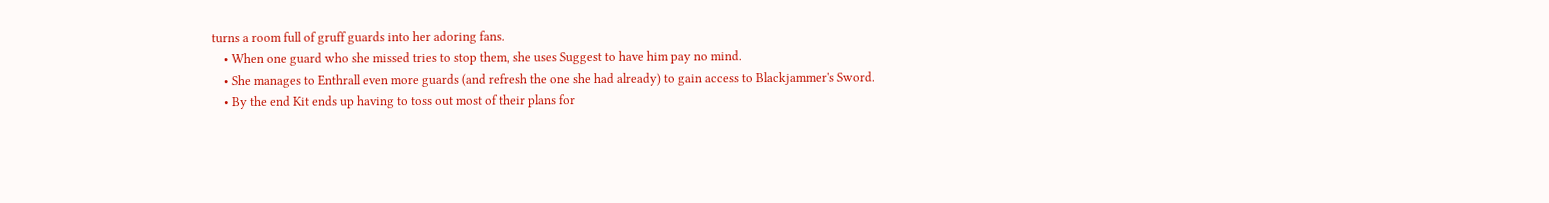turns a room full of gruff guards into her adoring fans.
    • When one guard who she missed tries to stop them, she uses Suggest to have him pay no mind.
    • She manages to Enthrall even more guards (and refresh the one she had already) to gain access to Blackjammer's Sword.
    • By the end Kit ends up having to toss out most of their plans for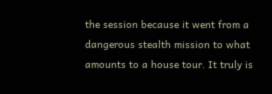the session because it went from a dangerous stealth mission to what amounts to a house tour. It truly is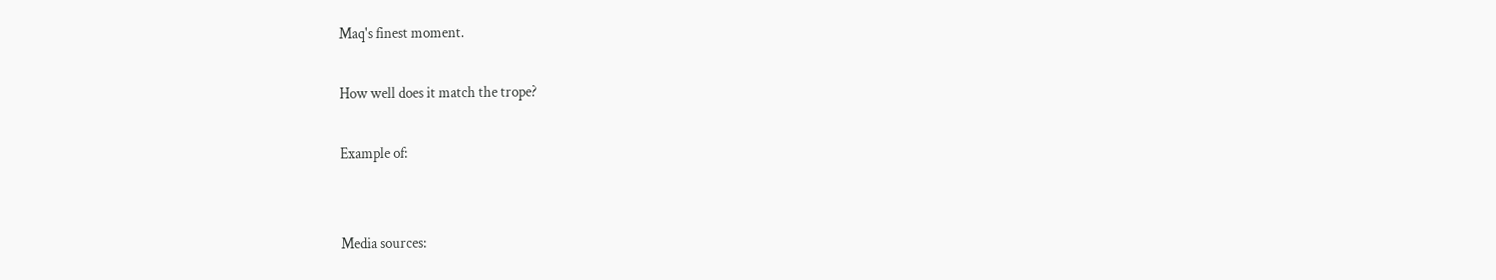Maq's finest moment.

How well does it match the trope?

Example of:


Media sources: